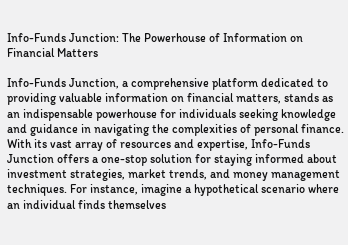Info-Funds Junction: The Powerhouse of Information on Financial Matters

Info-Funds Junction, a comprehensive platform dedicated to providing valuable information on financial matters, stands as an indispensable powerhouse for individuals seeking knowledge and guidance in navigating the complexities of personal finance. With its vast array of resources and expertise, Info-Funds Junction offers a one-stop solution for staying informed about investment strategies, market trends, and money management techniques. For instance, imagine a hypothetical scenario where an individual finds themselves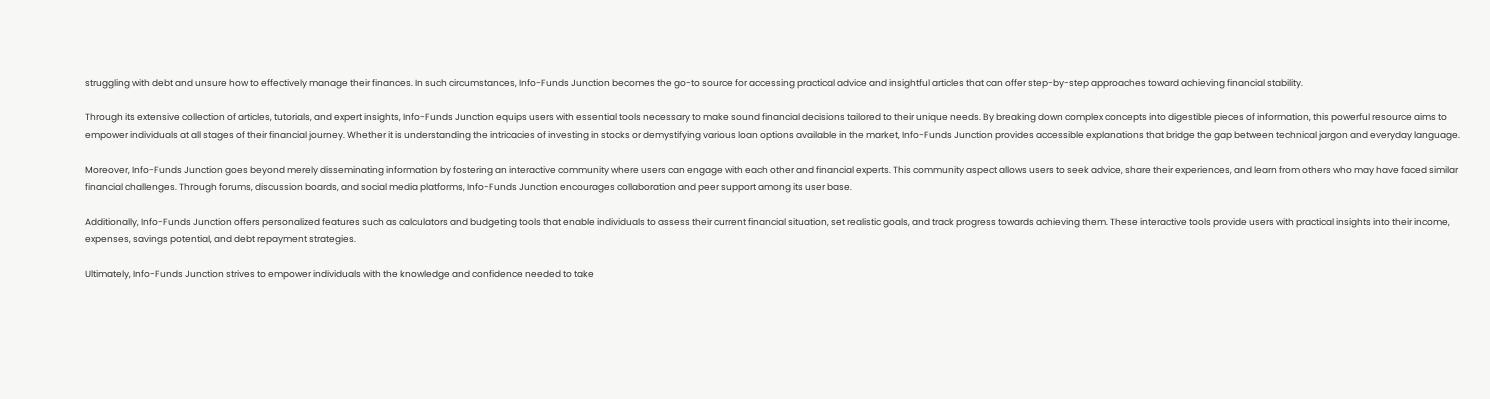struggling with debt and unsure how to effectively manage their finances. In such circumstances, Info-Funds Junction becomes the go-to source for accessing practical advice and insightful articles that can offer step-by-step approaches toward achieving financial stability.

Through its extensive collection of articles, tutorials, and expert insights, Info-Funds Junction equips users with essential tools necessary to make sound financial decisions tailored to their unique needs. By breaking down complex concepts into digestible pieces of information, this powerful resource aims to empower individuals at all stages of their financial journey. Whether it is understanding the intricacies of investing in stocks or demystifying various loan options available in the market, Info-Funds Junction provides accessible explanations that bridge the gap between technical jargon and everyday language.

Moreover, Info-Funds Junction goes beyond merely disseminating information by fostering an interactive community where users can engage with each other and financial experts. This community aspect allows users to seek advice, share their experiences, and learn from others who may have faced similar financial challenges. Through forums, discussion boards, and social media platforms, Info-Funds Junction encourages collaboration and peer support among its user base.

Additionally, Info-Funds Junction offers personalized features such as calculators and budgeting tools that enable individuals to assess their current financial situation, set realistic goals, and track progress towards achieving them. These interactive tools provide users with practical insights into their income, expenses, savings potential, and debt repayment strategies.

Ultimately, Info-Funds Junction strives to empower individuals with the knowledge and confidence needed to take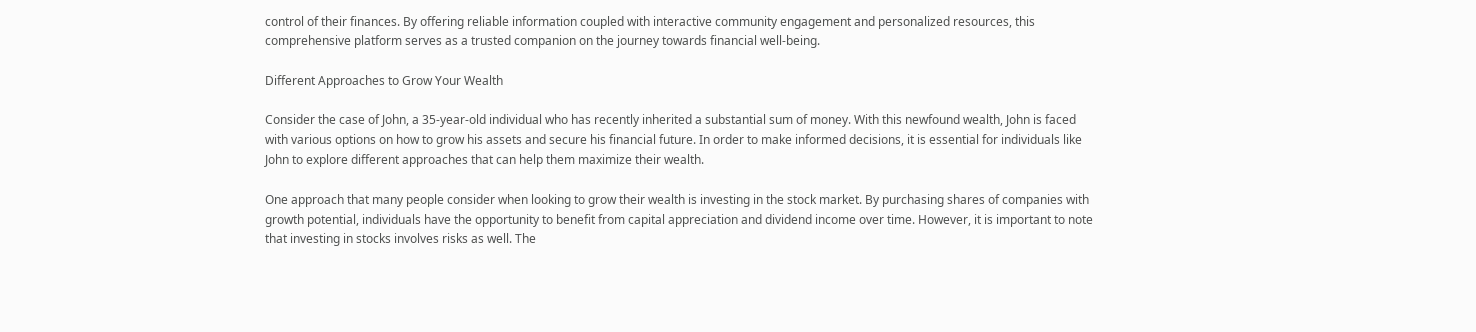control of their finances. By offering reliable information coupled with interactive community engagement and personalized resources, this comprehensive platform serves as a trusted companion on the journey towards financial well-being.

Different Approaches to Grow Your Wealth

Consider the case of John, a 35-year-old individual who has recently inherited a substantial sum of money. With this newfound wealth, John is faced with various options on how to grow his assets and secure his financial future. In order to make informed decisions, it is essential for individuals like John to explore different approaches that can help them maximize their wealth.

One approach that many people consider when looking to grow their wealth is investing in the stock market. By purchasing shares of companies with growth potential, individuals have the opportunity to benefit from capital appreciation and dividend income over time. However, it is important to note that investing in stocks involves risks as well. The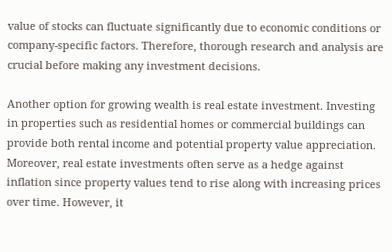value of stocks can fluctuate significantly due to economic conditions or company-specific factors. Therefore, thorough research and analysis are crucial before making any investment decisions.

Another option for growing wealth is real estate investment. Investing in properties such as residential homes or commercial buildings can provide both rental income and potential property value appreciation. Moreover, real estate investments often serve as a hedge against inflation since property values tend to rise along with increasing prices over time. However, it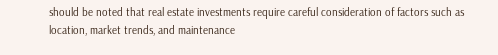should be noted that real estate investments require careful consideration of factors such as location, market trends, and maintenance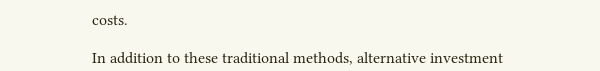costs.

In addition to these traditional methods, alternative investment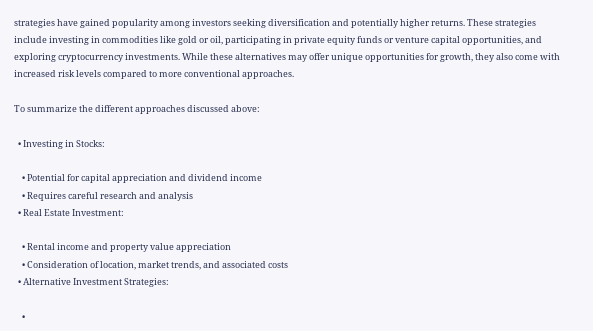strategies have gained popularity among investors seeking diversification and potentially higher returns. These strategies include investing in commodities like gold or oil, participating in private equity funds or venture capital opportunities, and exploring cryptocurrency investments. While these alternatives may offer unique opportunities for growth, they also come with increased risk levels compared to more conventional approaches.

To summarize the different approaches discussed above:

  • Investing in Stocks:

    • Potential for capital appreciation and dividend income
    • Requires careful research and analysis
  • Real Estate Investment:

    • Rental income and property value appreciation
    • Consideration of location, market trends, and associated costs
  • Alternative Investment Strategies:

    •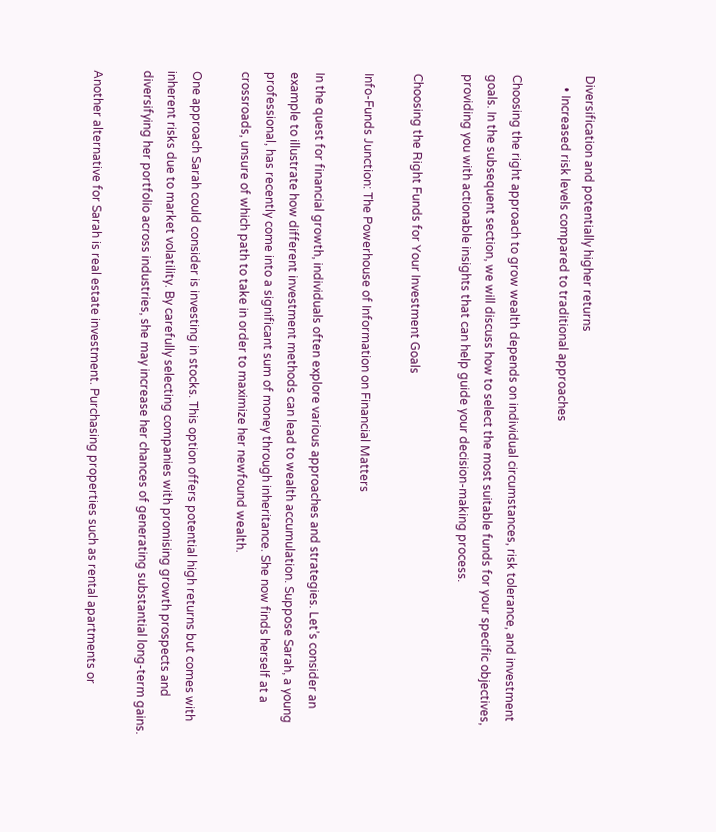Diversification and potentially higher returns
    • Increased risk levels compared to traditional approaches

Choosing the right approach to grow wealth depends on individual circumstances, risk tolerance, and investment goals. In the subsequent section, we will discuss how to select the most suitable funds for your specific objectives, providing you with actionable insights that can help guide your decision-making process.

Choosing the Right Funds for Your Investment Goals

Info-Funds Junction: The Powerhouse of Information on Financial Matters

In the quest for financial growth, individuals often explore various approaches and strategies. Let’s consider an example to illustrate how different investment methods can lead to wealth accumulation. Suppose Sarah, a young professional, has recently come into a significant sum of money through inheritance. She now finds herself at a crossroads, unsure of which path to take in order to maximize her newfound wealth.

One approach Sarah could consider is investing in stocks. This option offers potential high returns but comes with inherent risks due to market volatility. By carefully selecting companies with promising growth prospects and diversifying her portfolio across industries, she may increase her chances of generating substantial long-term gains.

Another alternative for Sarah is real estate investment. Purchasing properties such as rental apartments or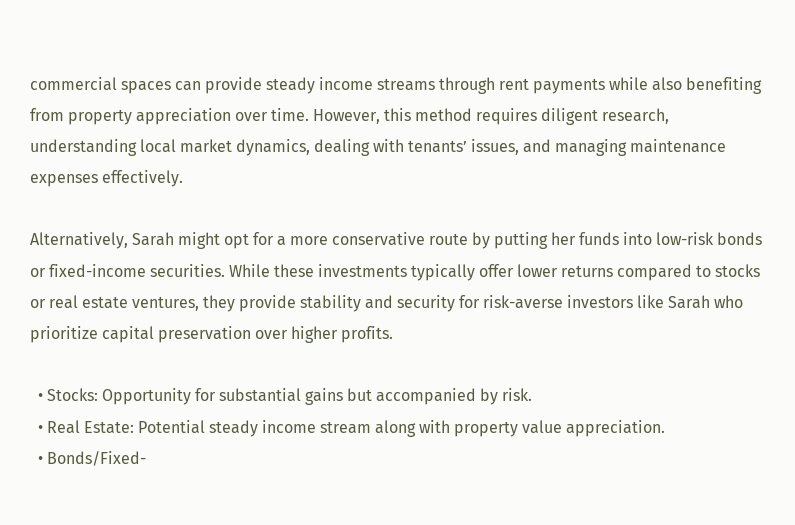commercial spaces can provide steady income streams through rent payments while also benefiting from property appreciation over time. However, this method requires diligent research, understanding local market dynamics, dealing with tenants’ issues, and managing maintenance expenses effectively.

Alternatively, Sarah might opt for a more conservative route by putting her funds into low-risk bonds or fixed-income securities. While these investments typically offer lower returns compared to stocks or real estate ventures, they provide stability and security for risk-averse investors like Sarah who prioritize capital preservation over higher profits.

  • Stocks: Opportunity for substantial gains but accompanied by risk.
  • Real Estate: Potential steady income stream along with property value appreciation.
  • Bonds/Fixed-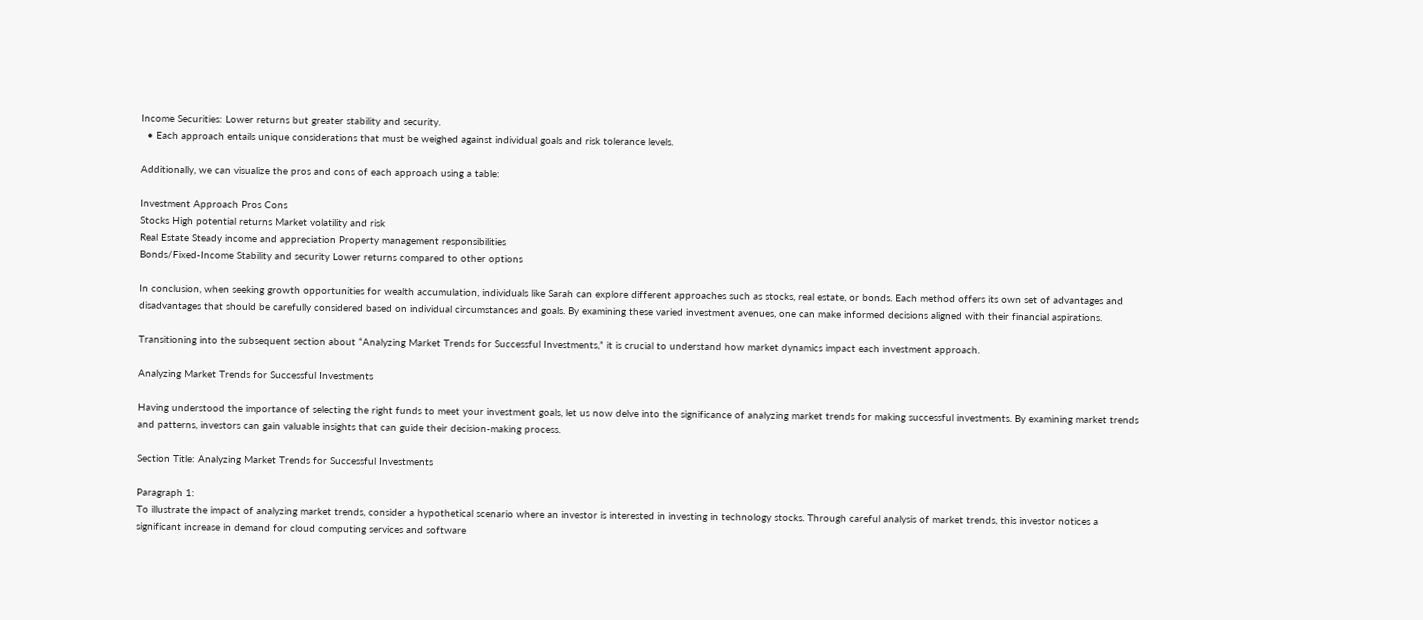Income Securities: Lower returns but greater stability and security.
  • Each approach entails unique considerations that must be weighed against individual goals and risk tolerance levels.

Additionally, we can visualize the pros and cons of each approach using a table:

Investment Approach Pros Cons
Stocks High potential returns Market volatility and risk
Real Estate Steady income and appreciation Property management responsibilities
Bonds/Fixed-Income Stability and security Lower returns compared to other options

In conclusion, when seeking growth opportunities for wealth accumulation, individuals like Sarah can explore different approaches such as stocks, real estate, or bonds. Each method offers its own set of advantages and disadvantages that should be carefully considered based on individual circumstances and goals. By examining these varied investment avenues, one can make informed decisions aligned with their financial aspirations.

Transitioning into the subsequent section about “Analyzing Market Trends for Successful Investments,” it is crucial to understand how market dynamics impact each investment approach.

Analyzing Market Trends for Successful Investments

Having understood the importance of selecting the right funds to meet your investment goals, let us now delve into the significance of analyzing market trends for making successful investments. By examining market trends and patterns, investors can gain valuable insights that can guide their decision-making process.

Section Title: Analyzing Market Trends for Successful Investments

Paragraph 1:
To illustrate the impact of analyzing market trends, consider a hypothetical scenario where an investor is interested in investing in technology stocks. Through careful analysis of market trends, this investor notices a significant increase in demand for cloud computing services and software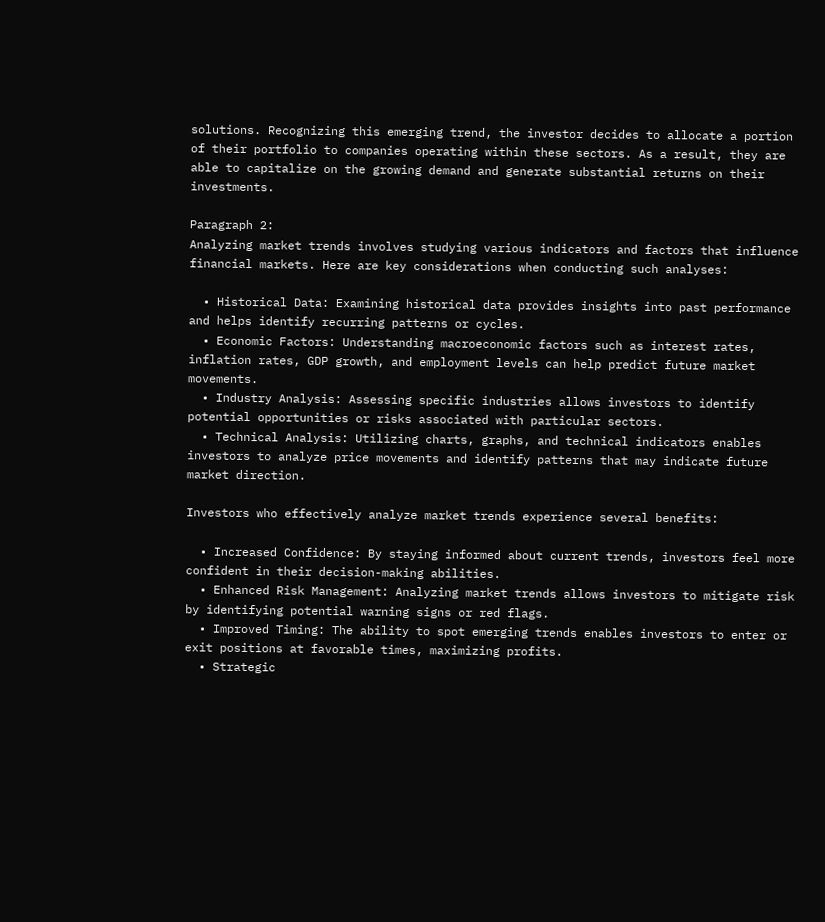solutions. Recognizing this emerging trend, the investor decides to allocate a portion of their portfolio to companies operating within these sectors. As a result, they are able to capitalize on the growing demand and generate substantial returns on their investments.

Paragraph 2:
Analyzing market trends involves studying various indicators and factors that influence financial markets. Here are key considerations when conducting such analyses:

  • Historical Data: Examining historical data provides insights into past performance and helps identify recurring patterns or cycles.
  • Economic Factors: Understanding macroeconomic factors such as interest rates, inflation rates, GDP growth, and employment levels can help predict future market movements.
  • Industry Analysis: Assessing specific industries allows investors to identify potential opportunities or risks associated with particular sectors.
  • Technical Analysis: Utilizing charts, graphs, and technical indicators enables investors to analyze price movements and identify patterns that may indicate future market direction.

Investors who effectively analyze market trends experience several benefits:

  • Increased Confidence: By staying informed about current trends, investors feel more confident in their decision-making abilities.
  • Enhanced Risk Management: Analyzing market trends allows investors to mitigate risk by identifying potential warning signs or red flags.
  • Improved Timing: The ability to spot emerging trends enables investors to enter or exit positions at favorable times, maximizing profits.
  • Strategic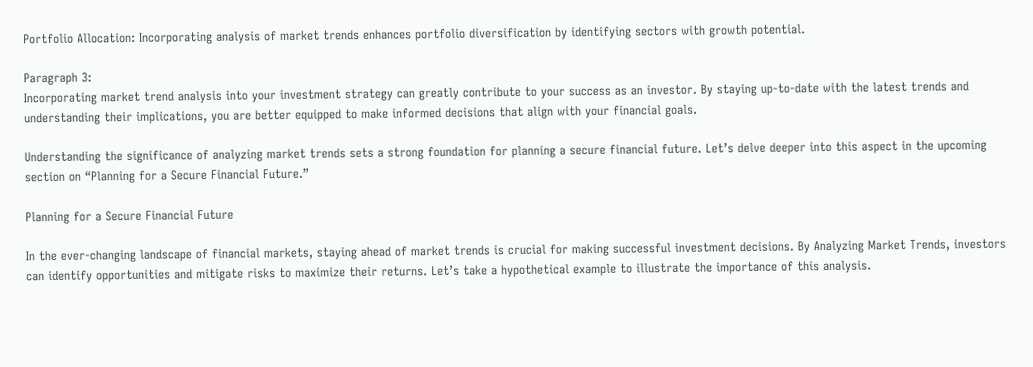Portfolio Allocation: Incorporating analysis of market trends enhances portfolio diversification by identifying sectors with growth potential.

Paragraph 3:
Incorporating market trend analysis into your investment strategy can greatly contribute to your success as an investor. By staying up-to-date with the latest trends and understanding their implications, you are better equipped to make informed decisions that align with your financial goals.

Understanding the significance of analyzing market trends sets a strong foundation for planning a secure financial future. Let’s delve deeper into this aspect in the upcoming section on “Planning for a Secure Financial Future.”

Planning for a Secure Financial Future

In the ever-changing landscape of financial markets, staying ahead of market trends is crucial for making successful investment decisions. By Analyzing Market Trends, investors can identify opportunities and mitigate risks to maximize their returns. Let’s take a hypothetical example to illustrate the importance of this analysis.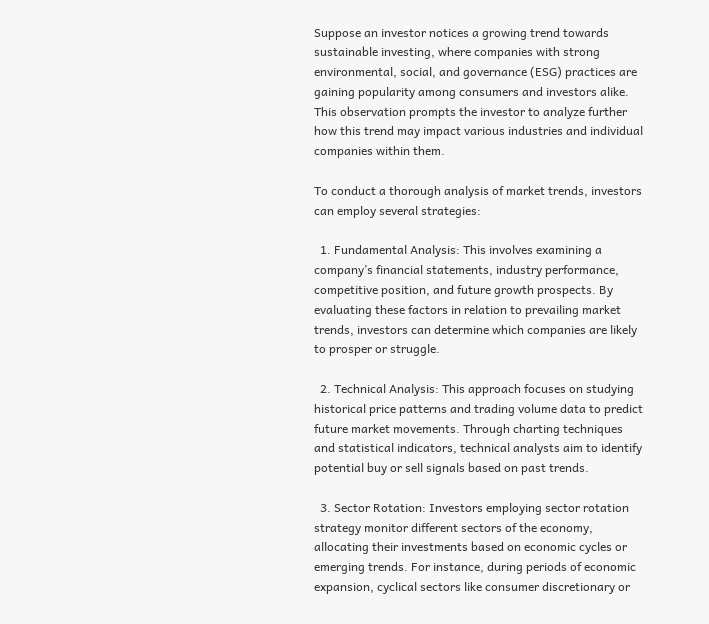Suppose an investor notices a growing trend towards sustainable investing, where companies with strong environmental, social, and governance (ESG) practices are gaining popularity among consumers and investors alike. This observation prompts the investor to analyze further how this trend may impact various industries and individual companies within them.

To conduct a thorough analysis of market trends, investors can employ several strategies:

  1. Fundamental Analysis: This involves examining a company’s financial statements, industry performance, competitive position, and future growth prospects. By evaluating these factors in relation to prevailing market trends, investors can determine which companies are likely to prosper or struggle.

  2. Technical Analysis: This approach focuses on studying historical price patterns and trading volume data to predict future market movements. Through charting techniques and statistical indicators, technical analysts aim to identify potential buy or sell signals based on past trends.

  3. Sector Rotation: Investors employing sector rotation strategy monitor different sectors of the economy, allocating their investments based on economic cycles or emerging trends. For instance, during periods of economic expansion, cyclical sectors like consumer discretionary or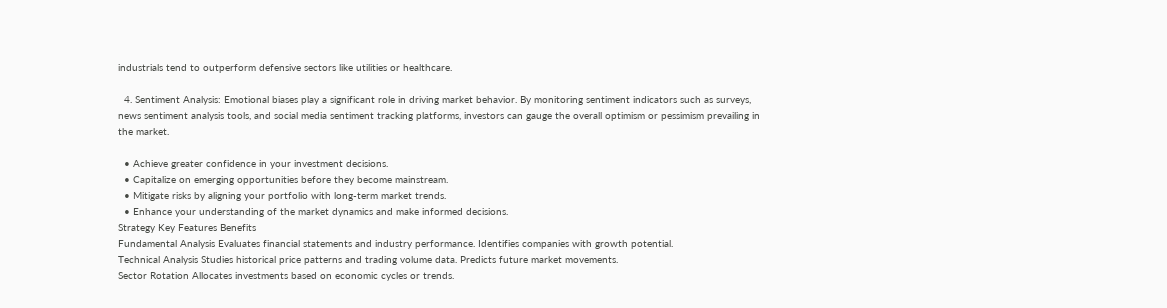industrials tend to outperform defensive sectors like utilities or healthcare.

  4. Sentiment Analysis: Emotional biases play a significant role in driving market behavior. By monitoring sentiment indicators such as surveys, news sentiment analysis tools, and social media sentiment tracking platforms, investors can gauge the overall optimism or pessimism prevailing in the market.

  • Achieve greater confidence in your investment decisions.
  • Capitalize on emerging opportunities before they become mainstream.
  • Mitigate risks by aligning your portfolio with long-term market trends.
  • Enhance your understanding of the market dynamics and make informed decisions.
Strategy Key Features Benefits
Fundamental Analysis Evaluates financial statements and industry performance. Identifies companies with growth potential.
Technical Analysis Studies historical price patterns and trading volume data. Predicts future market movements.
Sector Rotation Allocates investments based on economic cycles or trends.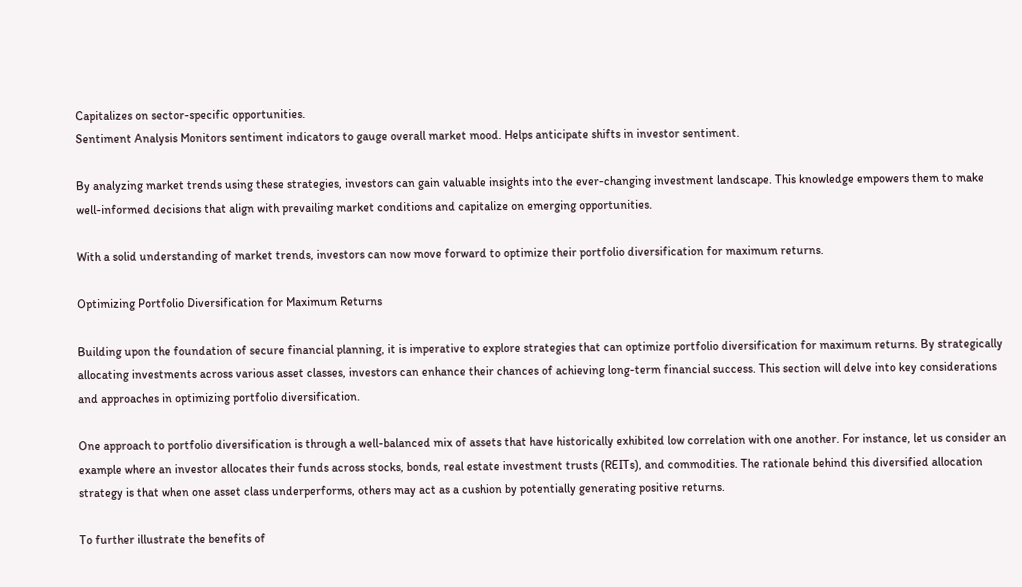Capitalizes on sector-specific opportunities.
Sentiment Analysis Monitors sentiment indicators to gauge overall market mood. Helps anticipate shifts in investor sentiment.

By analyzing market trends using these strategies, investors can gain valuable insights into the ever-changing investment landscape. This knowledge empowers them to make well-informed decisions that align with prevailing market conditions and capitalize on emerging opportunities.

With a solid understanding of market trends, investors can now move forward to optimize their portfolio diversification for maximum returns.

Optimizing Portfolio Diversification for Maximum Returns

Building upon the foundation of secure financial planning, it is imperative to explore strategies that can optimize portfolio diversification for maximum returns. By strategically allocating investments across various asset classes, investors can enhance their chances of achieving long-term financial success. This section will delve into key considerations and approaches in optimizing portfolio diversification.

One approach to portfolio diversification is through a well-balanced mix of assets that have historically exhibited low correlation with one another. For instance, let us consider an example where an investor allocates their funds across stocks, bonds, real estate investment trusts (REITs), and commodities. The rationale behind this diversified allocation strategy is that when one asset class underperforms, others may act as a cushion by potentially generating positive returns.

To further illustrate the benefits of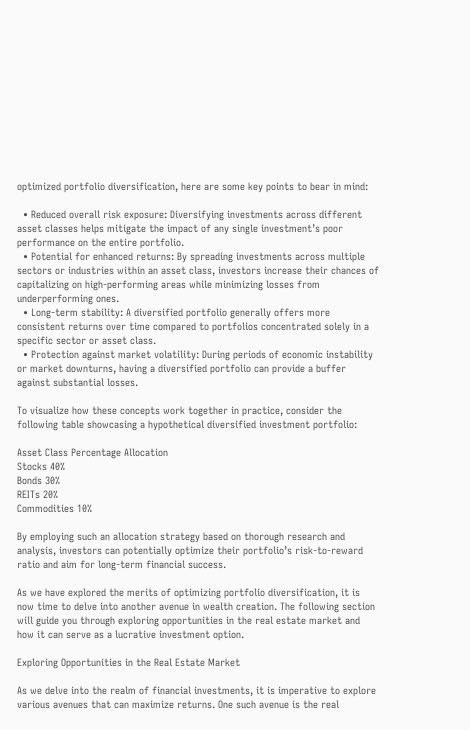optimized portfolio diversification, here are some key points to bear in mind:

  • Reduced overall risk exposure: Diversifying investments across different asset classes helps mitigate the impact of any single investment’s poor performance on the entire portfolio.
  • Potential for enhanced returns: By spreading investments across multiple sectors or industries within an asset class, investors increase their chances of capitalizing on high-performing areas while minimizing losses from underperforming ones.
  • Long-term stability: A diversified portfolio generally offers more consistent returns over time compared to portfolios concentrated solely in a specific sector or asset class.
  • Protection against market volatility: During periods of economic instability or market downturns, having a diversified portfolio can provide a buffer against substantial losses.

To visualize how these concepts work together in practice, consider the following table showcasing a hypothetical diversified investment portfolio:

Asset Class Percentage Allocation
Stocks 40%
Bonds 30%
REITs 20%
Commodities 10%

By employing such an allocation strategy based on thorough research and analysis, investors can potentially optimize their portfolio’s risk-to-reward ratio and aim for long-term financial success.

As we have explored the merits of optimizing portfolio diversification, it is now time to delve into another avenue in wealth creation. The following section will guide you through exploring opportunities in the real estate market and how it can serve as a lucrative investment option.

Exploring Opportunities in the Real Estate Market

As we delve into the realm of financial investments, it is imperative to explore various avenues that can maximize returns. One such avenue is the real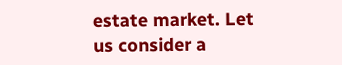estate market. Let us consider a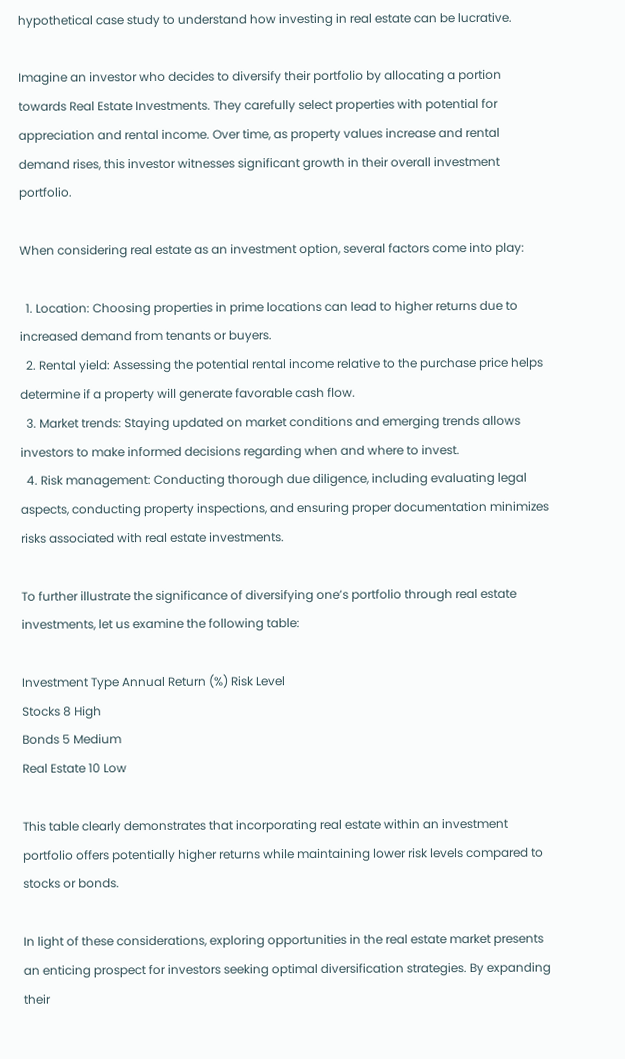hypothetical case study to understand how investing in real estate can be lucrative.

Imagine an investor who decides to diversify their portfolio by allocating a portion towards Real Estate Investments. They carefully select properties with potential for appreciation and rental income. Over time, as property values increase and rental demand rises, this investor witnesses significant growth in their overall investment portfolio.

When considering real estate as an investment option, several factors come into play:

  1. Location: Choosing properties in prime locations can lead to higher returns due to increased demand from tenants or buyers.
  2. Rental yield: Assessing the potential rental income relative to the purchase price helps determine if a property will generate favorable cash flow.
  3. Market trends: Staying updated on market conditions and emerging trends allows investors to make informed decisions regarding when and where to invest.
  4. Risk management: Conducting thorough due diligence, including evaluating legal aspects, conducting property inspections, and ensuring proper documentation minimizes risks associated with real estate investments.

To further illustrate the significance of diversifying one’s portfolio through real estate investments, let us examine the following table:

Investment Type Annual Return (%) Risk Level
Stocks 8 High
Bonds 5 Medium
Real Estate 10 Low

This table clearly demonstrates that incorporating real estate within an investment portfolio offers potentially higher returns while maintaining lower risk levels compared to stocks or bonds.

In light of these considerations, exploring opportunities in the real estate market presents an enticing prospect for investors seeking optimal diversification strategies. By expanding their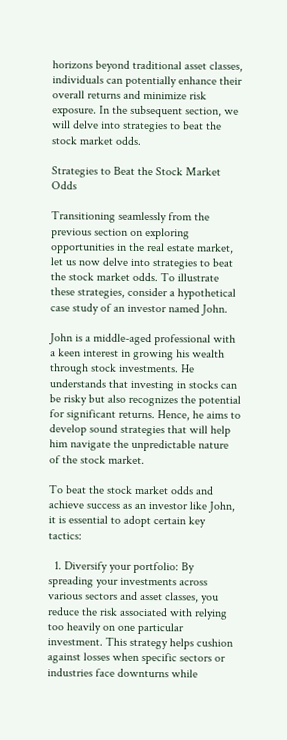horizons beyond traditional asset classes, individuals can potentially enhance their overall returns and minimize risk exposure. In the subsequent section, we will delve into strategies to beat the stock market odds.

Strategies to Beat the Stock Market Odds

Transitioning seamlessly from the previous section on exploring opportunities in the real estate market, let us now delve into strategies to beat the stock market odds. To illustrate these strategies, consider a hypothetical case study of an investor named John.

John is a middle-aged professional with a keen interest in growing his wealth through stock investments. He understands that investing in stocks can be risky but also recognizes the potential for significant returns. Hence, he aims to develop sound strategies that will help him navigate the unpredictable nature of the stock market.

To beat the stock market odds and achieve success as an investor like John, it is essential to adopt certain key tactics:

  1. Diversify your portfolio: By spreading your investments across various sectors and asset classes, you reduce the risk associated with relying too heavily on one particular investment. This strategy helps cushion against losses when specific sectors or industries face downturns while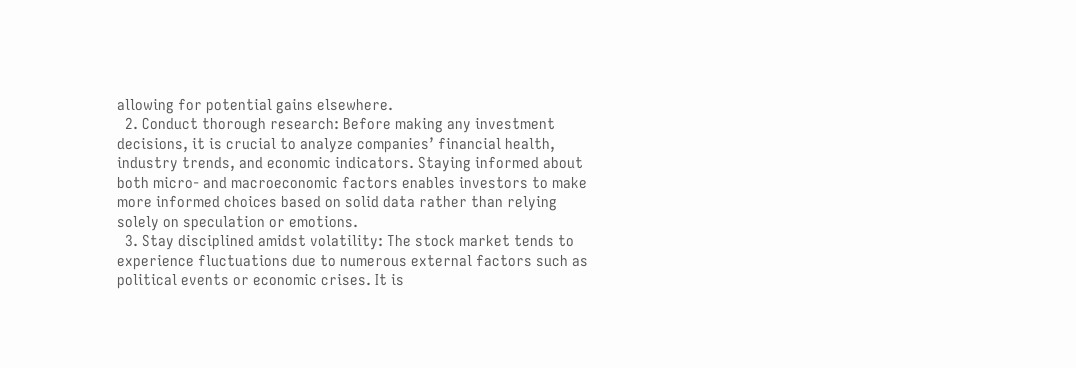allowing for potential gains elsewhere.
  2. Conduct thorough research: Before making any investment decisions, it is crucial to analyze companies’ financial health, industry trends, and economic indicators. Staying informed about both micro- and macroeconomic factors enables investors to make more informed choices based on solid data rather than relying solely on speculation or emotions.
  3. Stay disciplined amidst volatility: The stock market tends to experience fluctuations due to numerous external factors such as political events or economic crises. It is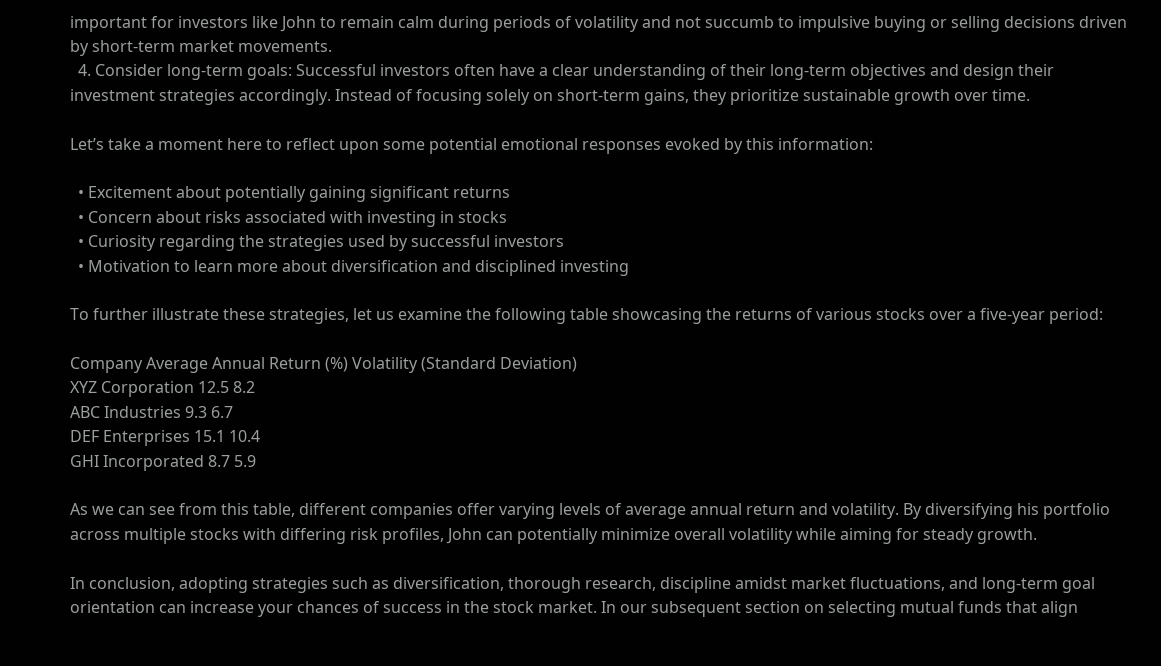important for investors like John to remain calm during periods of volatility and not succumb to impulsive buying or selling decisions driven by short-term market movements.
  4. Consider long-term goals: Successful investors often have a clear understanding of their long-term objectives and design their investment strategies accordingly. Instead of focusing solely on short-term gains, they prioritize sustainable growth over time.

Let’s take a moment here to reflect upon some potential emotional responses evoked by this information:

  • Excitement about potentially gaining significant returns
  • Concern about risks associated with investing in stocks
  • Curiosity regarding the strategies used by successful investors
  • Motivation to learn more about diversification and disciplined investing

To further illustrate these strategies, let us examine the following table showcasing the returns of various stocks over a five-year period:

Company Average Annual Return (%) Volatility (Standard Deviation)
XYZ Corporation 12.5 8.2
ABC Industries 9.3 6.7
DEF Enterprises 15.1 10.4
GHI Incorporated 8.7 5.9

As we can see from this table, different companies offer varying levels of average annual return and volatility. By diversifying his portfolio across multiple stocks with differing risk profiles, John can potentially minimize overall volatility while aiming for steady growth.

In conclusion, adopting strategies such as diversification, thorough research, discipline amidst market fluctuations, and long-term goal orientation can increase your chances of success in the stock market. In our subsequent section on selecting mutual funds that align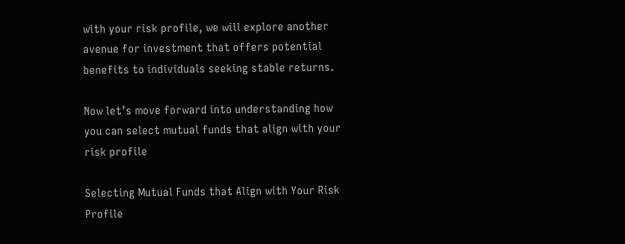with your risk profile, we will explore another avenue for investment that offers potential benefits to individuals seeking stable returns.

Now let’s move forward into understanding how you can select mutual funds that align with your risk profile

Selecting Mutual Funds that Align with Your Risk Profile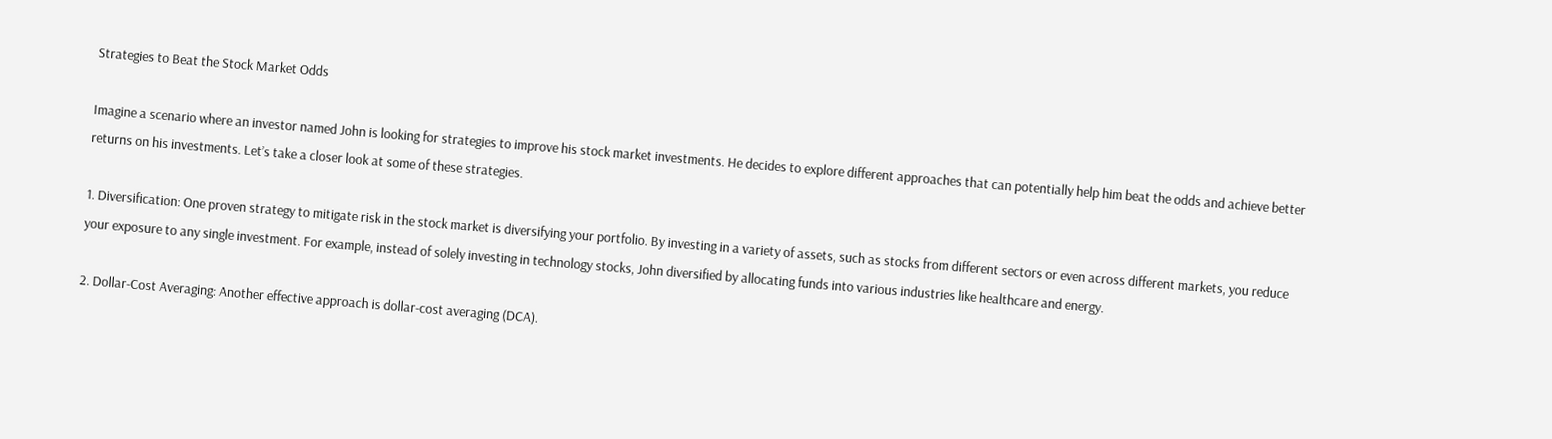Strategies to Beat the Stock Market Odds

Imagine a scenario where an investor named John is looking for strategies to improve his stock market investments. He decides to explore different approaches that can potentially help him beat the odds and achieve better returns on his investments. Let’s take a closer look at some of these strategies.

1. Diversification: One proven strategy to mitigate risk in the stock market is diversifying your portfolio. By investing in a variety of assets, such as stocks from different sectors or even across different markets, you reduce your exposure to any single investment. For example, instead of solely investing in technology stocks, John diversified by allocating funds into various industries like healthcare and energy.

2. Dollar-Cost Averaging: Another effective approach is dollar-cost averaging (DCA).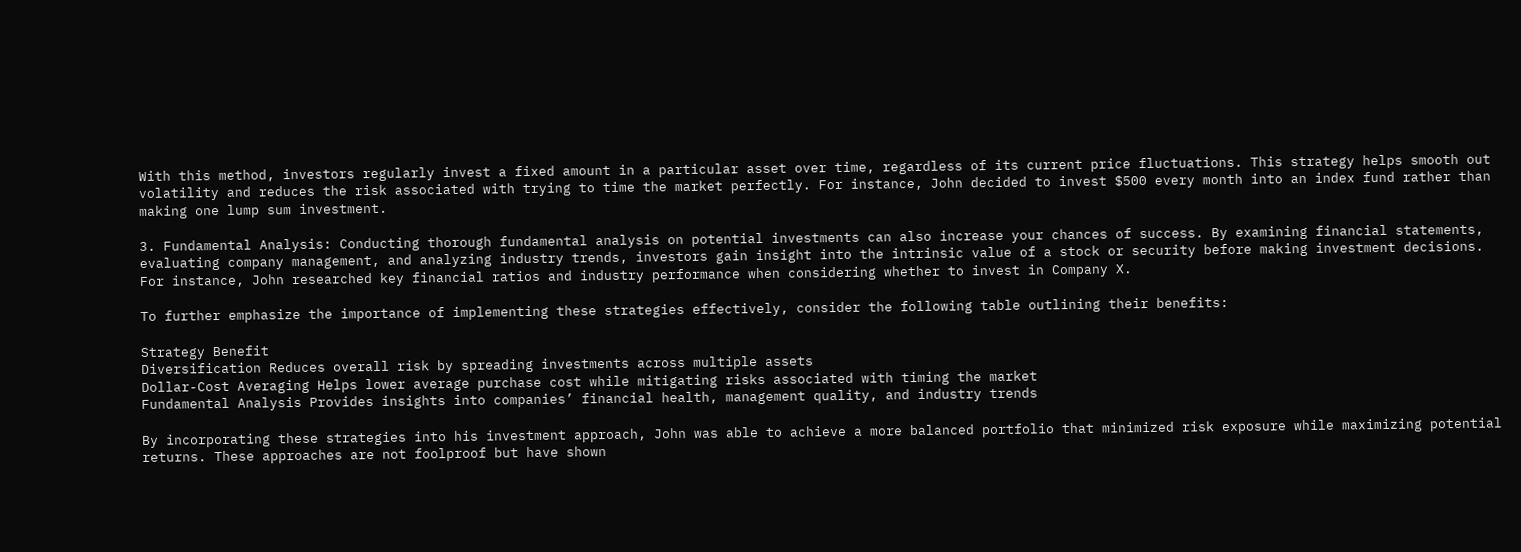With this method, investors regularly invest a fixed amount in a particular asset over time, regardless of its current price fluctuations. This strategy helps smooth out volatility and reduces the risk associated with trying to time the market perfectly. For instance, John decided to invest $500 every month into an index fund rather than making one lump sum investment.

3. Fundamental Analysis: Conducting thorough fundamental analysis on potential investments can also increase your chances of success. By examining financial statements, evaluating company management, and analyzing industry trends, investors gain insight into the intrinsic value of a stock or security before making investment decisions. For instance, John researched key financial ratios and industry performance when considering whether to invest in Company X.

To further emphasize the importance of implementing these strategies effectively, consider the following table outlining their benefits:

Strategy Benefit
Diversification Reduces overall risk by spreading investments across multiple assets
Dollar-Cost Averaging Helps lower average purchase cost while mitigating risks associated with timing the market
Fundamental Analysis Provides insights into companies’ financial health, management quality, and industry trends

By incorporating these strategies into his investment approach, John was able to achieve a more balanced portfolio that minimized risk exposure while maximizing potential returns. These approaches are not foolproof but have shown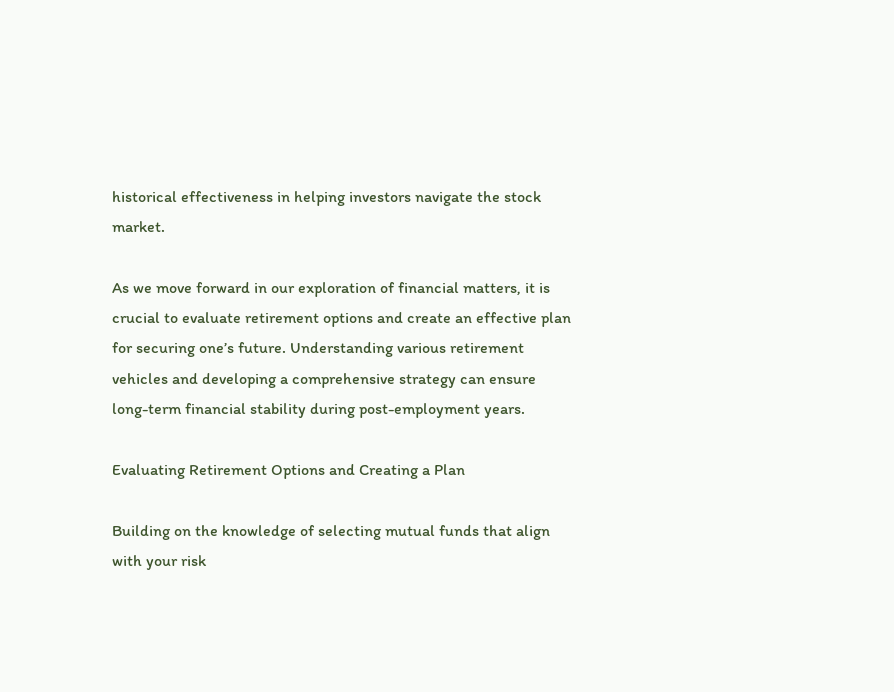historical effectiveness in helping investors navigate the stock market.

As we move forward in our exploration of financial matters, it is crucial to evaluate retirement options and create an effective plan for securing one’s future. Understanding various retirement vehicles and developing a comprehensive strategy can ensure long-term financial stability during post-employment years.

Evaluating Retirement Options and Creating a Plan

Building on the knowledge of selecting mutual funds that align with your risk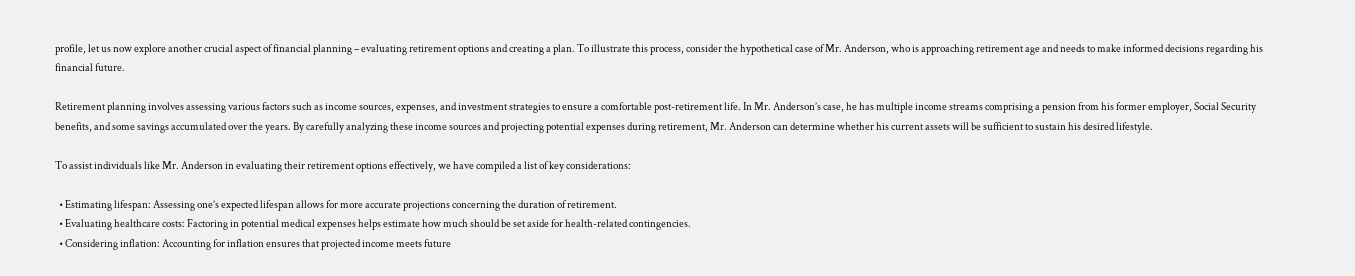profile, let us now explore another crucial aspect of financial planning – evaluating retirement options and creating a plan. To illustrate this process, consider the hypothetical case of Mr. Anderson, who is approaching retirement age and needs to make informed decisions regarding his financial future.

Retirement planning involves assessing various factors such as income sources, expenses, and investment strategies to ensure a comfortable post-retirement life. In Mr. Anderson’s case, he has multiple income streams comprising a pension from his former employer, Social Security benefits, and some savings accumulated over the years. By carefully analyzing these income sources and projecting potential expenses during retirement, Mr. Anderson can determine whether his current assets will be sufficient to sustain his desired lifestyle.

To assist individuals like Mr. Anderson in evaluating their retirement options effectively, we have compiled a list of key considerations:

  • Estimating lifespan: Assessing one’s expected lifespan allows for more accurate projections concerning the duration of retirement.
  • Evaluating healthcare costs: Factoring in potential medical expenses helps estimate how much should be set aside for health-related contingencies.
  • Considering inflation: Accounting for inflation ensures that projected income meets future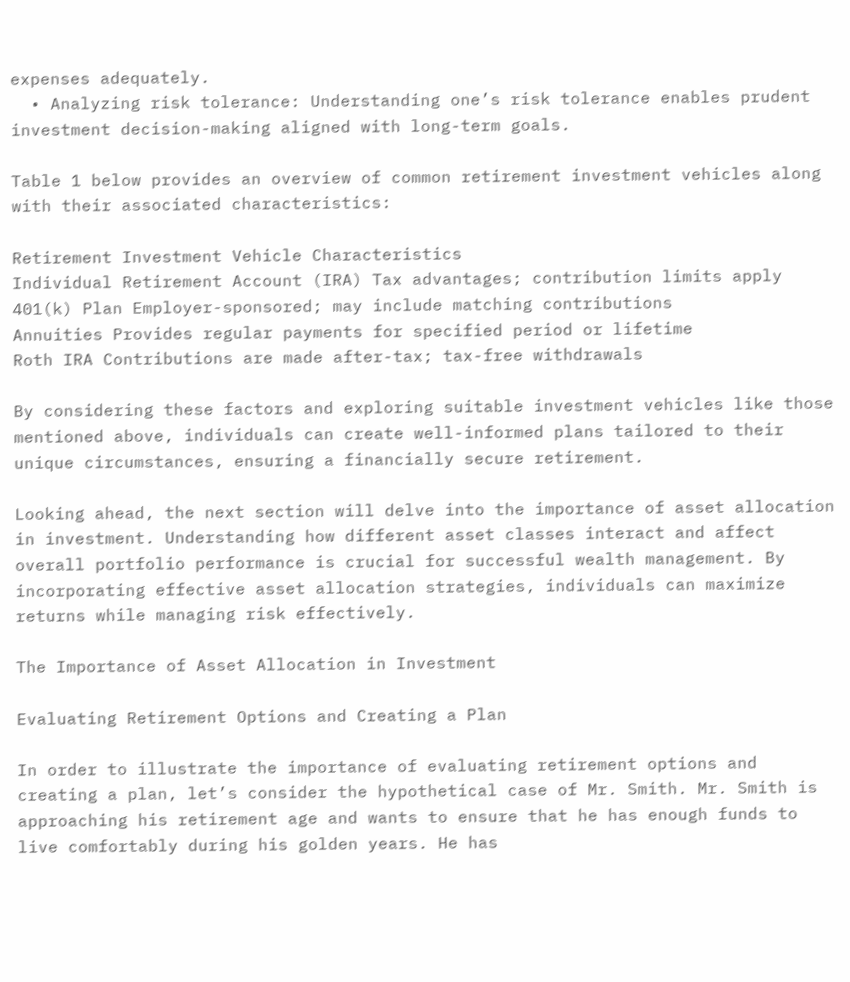expenses adequately.
  • Analyzing risk tolerance: Understanding one’s risk tolerance enables prudent investment decision-making aligned with long-term goals.

Table 1 below provides an overview of common retirement investment vehicles along with their associated characteristics:

Retirement Investment Vehicle Characteristics
Individual Retirement Account (IRA) Tax advantages; contribution limits apply
401(k) Plan Employer-sponsored; may include matching contributions
Annuities Provides regular payments for specified period or lifetime
Roth IRA Contributions are made after-tax; tax-free withdrawals

By considering these factors and exploring suitable investment vehicles like those mentioned above, individuals can create well-informed plans tailored to their unique circumstances, ensuring a financially secure retirement.

Looking ahead, the next section will delve into the importance of asset allocation in investment. Understanding how different asset classes interact and affect overall portfolio performance is crucial for successful wealth management. By incorporating effective asset allocation strategies, individuals can maximize returns while managing risk effectively.

The Importance of Asset Allocation in Investment

Evaluating Retirement Options and Creating a Plan

In order to illustrate the importance of evaluating retirement options and creating a plan, let’s consider the hypothetical case of Mr. Smith. Mr. Smith is approaching his retirement age and wants to ensure that he has enough funds to live comfortably during his golden years. He has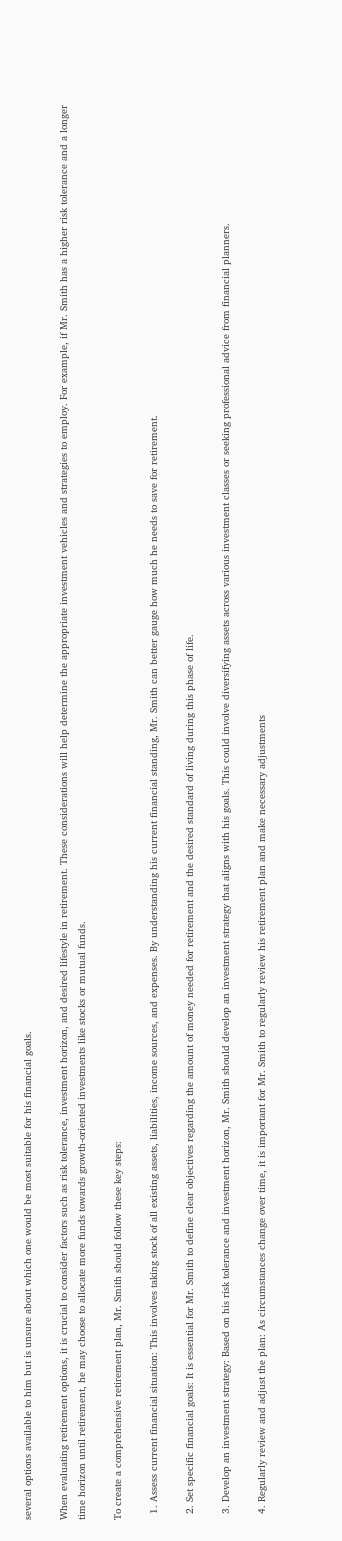several options available to him but is unsure about which one would be most suitable for his financial goals.

When evaluating retirement options, it is crucial to consider factors such as risk tolerance, investment horizon, and desired lifestyle in retirement. These considerations will help determine the appropriate investment vehicles and strategies to employ. For example, if Mr. Smith has a higher risk tolerance and a longer time horizon until retirement, he may choose to allocate more funds towards growth-oriented investments like stocks or mutual funds.

To create a comprehensive retirement plan, Mr. Smith should follow these key steps:

  1. Assess current financial situation: This involves taking stock of all existing assets, liabilities, income sources, and expenses. By understanding his current financial standing, Mr. Smith can better gauge how much he needs to save for retirement.

  2. Set specific financial goals: It is essential for Mr. Smith to define clear objectives regarding the amount of money needed for retirement and the desired standard of living during this phase of life.

  3. Develop an investment strategy: Based on his risk tolerance and investment horizon, Mr. Smith should develop an investment strategy that aligns with his goals. This could involve diversifying assets across various investment classes or seeking professional advice from financial planners.

  4. Regularly review and adjust the plan: As circumstances change over time, it is important for Mr. Smith to regularly review his retirement plan and make necessary adjustments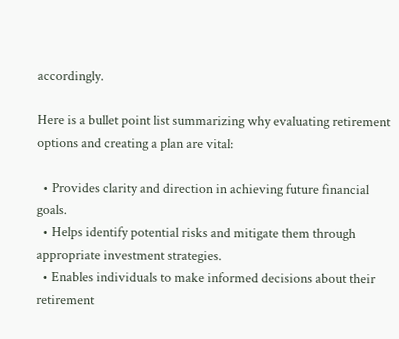accordingly.

Here is a bullet point list summarizing why evaluating retirement options and creating a plan are vital:

  • Provides clarity and direction in achieving future financial goals.
  • Helps identify potential risks and mitigate them through appropriate investment strategies.
  • Enables individuals to make informed decisions about their retirement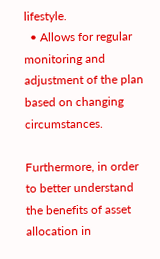lifestyle.
  • Allows for regular monitoring and adjustment of the plan based on changing circumstances.

Furthermore, in order to better understand the benefits of asset allocation in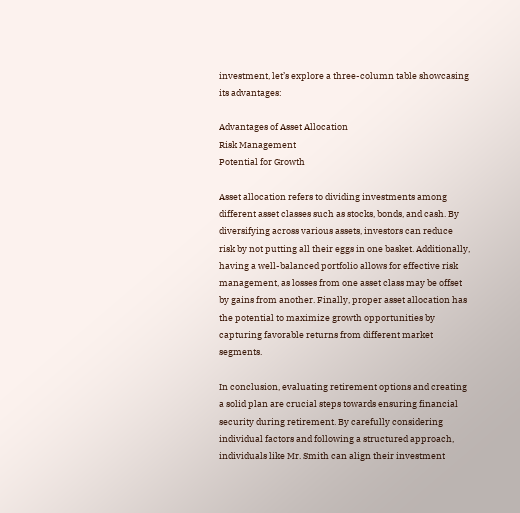investment, let’s explore a three-column table showcasing its advantages:

Advantages of Asset Allocation
Risk Management
Potential for Growth

Asset allocation refers to dividing investments among different asset classes such as stocks, bonds, and cash. By diversifying across various assets, investors can reduce risk by not putting all their eggs in one basket. Additionally, having a well-balanced portfolio allows for effective risk management, as losses from one asset class may be offset by gains from another. Finally, proper asset allocation has the potential to maximize growth opportunities by capturing favorable returns from different market segments.

In conclusion, evaluating retirement options and creating a solid plan are crucial steps towards ensuring financial security during retirement. By carefully considering individual factors and following a structured approach, individuals like Mr. Smith can align their investment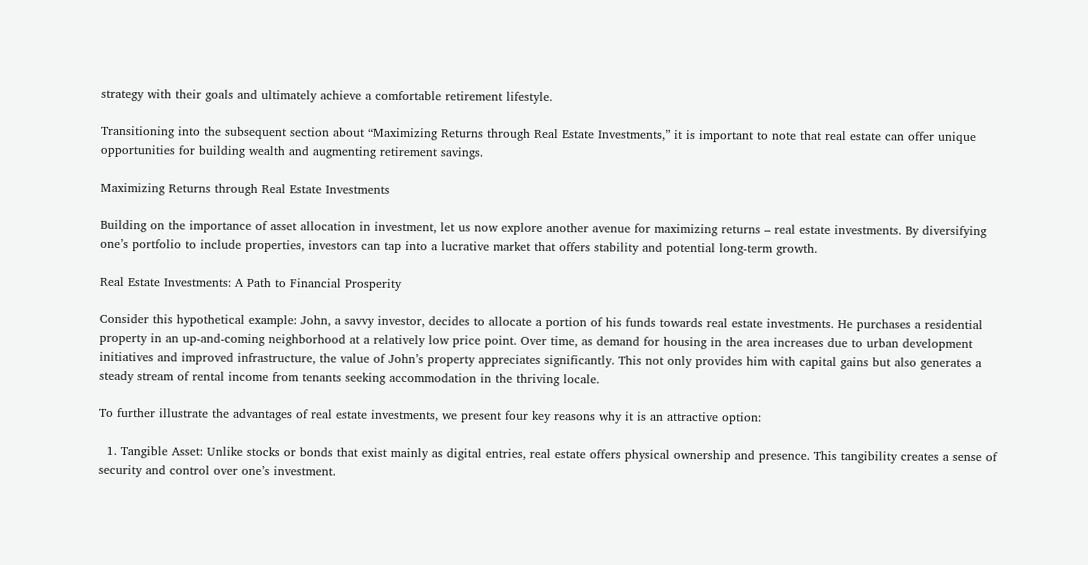strategy with their goals and ultimately achieve a comfortable retirement lifestyle.

Transitioning into the subsequent section about “Maximizing Returns through Real Estate Investments,” it is important to note that real estate can offer unique opportunities for building wealth and augmenting retirement savings.

Maximizing Returns through Real Estate Investments

Building on the importance of asset allocation in investment, let us now explore another avenue for maximizing returns – real estate investments. By diversifying one’s portfolio to include properties, investors can tap into a lucrative market that offers stability and potential long-term growth.

Real Estate Investments: A Path to Financial Prosperity

Consider this hypothetical example: John, a savvy investor, decides to allocate a portion of his funds towards real estate investments. He purchases a residential property in an up-and-coming neighborhood at a relatively low price point. Over time, as demand for housing in the area increases due to urban development initiatives and improved infrastructure, the value of John’s property appreciates significantly. This not only provides him with capital gains but also generates a steady stream of rental income from tenants seeking accommodation in the thriving locale.

To further illustrate the advantages of real estate investments, we present four key reasons why it is an attractive option:

  1. Tangible Asset: Unlike stocks or bonds that exist mainly as digital entries, real estate offers physical ownership and presence. This tangibility creates a sense of security and control over one’s investment.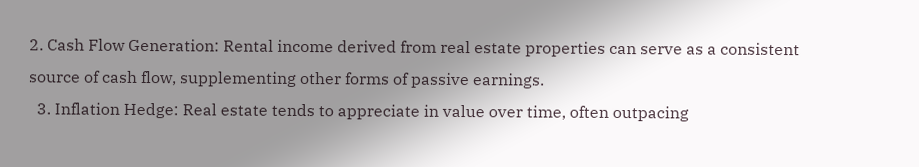2. Cash Flow Generation: Rental income derived from real estate properties can serve as a consistent source of cash flow, supplementing other forms of passive earnings.
  3. Inflation Hedge: Real estate tends to appreciate in value over time, often outpacing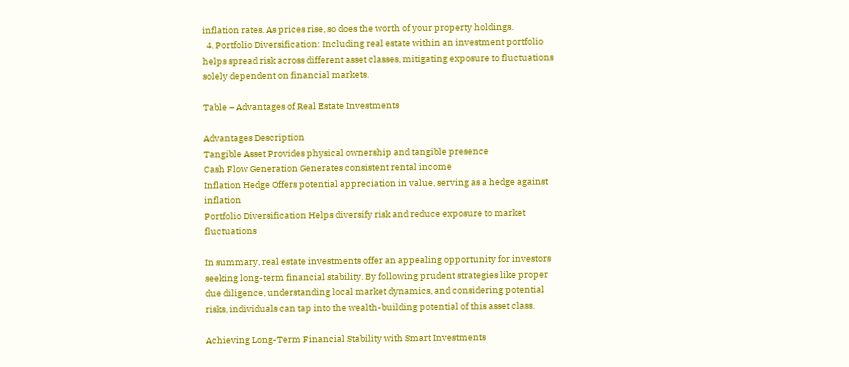inflation rates. As prices rise, so does the worth of your property holdings.
  4. Portfolio Diversification: Including real estate within an investment portfolio helps spread risk across different asset classes, mitigating exposure to fluctuations solely dependent on financial markets.

Table – Advantages of Real Estate Investments

Advantages Description
Tangible Asset Provides physical ownership and tangible presence
Cash Flow Generation Generates consistent rental income
Inflation Hedge Offers potential appreciation in value, serving as a hedge against inflation
Portfolio Diversification Helps diversify risk and reduce exposure to market fluctuations

In summary, real estate investments offer an appealing opportunity for investors seeking long-term financial stability. By following prudent strategies like proper due diligence, understanding local market dynamics, and considering potential risks, individuals can tap into the wealth-building potential of this asset class.

Achieving Long-Term Financial Stability with Smart Investments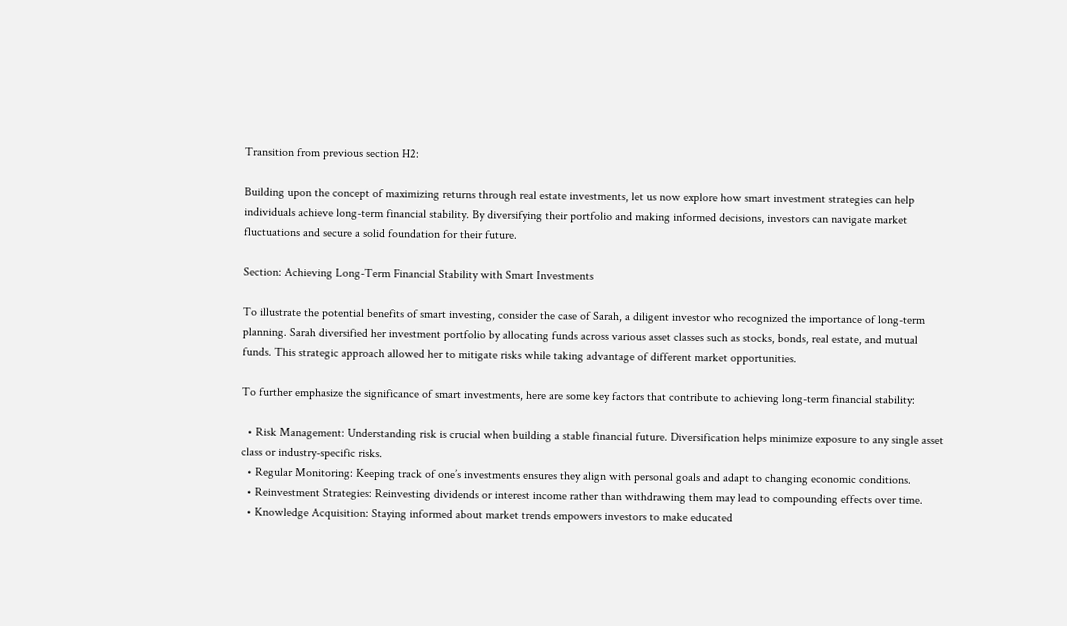Transition from previous section H2:

Building upon the concept of maximizing returns through real estate investments, let us now explore how smart investment strategies can help individuals achieve long-term financial stability. By diversifying their portfolio and making informed decisions, investors can navigate market fluctuations and secure a solid foundation for their future.

Section: Achieving Long-Term Financial Stability with Smart Investments

To illustrate the potential benefits of smart investing, consider the case of Sarah, a diligent investor who recognized the importance of long-term planning. Sarah diversified her investment portfolio by allocating funds across various asset classes such as stocks, bonds, real estate, and mutual funds. This strategic approach allowed her to mitigate risks while taking advantage of different market opportunities.

To further emphasize the significance of smart investments, here are some key factors that contribute to achieving long-term financial stability:

  • Risk Management: Understanding risk is crucial when building a stable financial future. Diversification helps minimize exposure to any single asset class or industry-specific risks.
  • Regular Monitoring: Keeping track of one’s investments ensures they align with personal goals and adapt to changing economic conditions.
  • Reinvestment Strategies: Reinvesting dividends or interest income rather than withdrawing them may lead to compounding effects over time.
  • Knowledge Acquisition: Staying informed about market trends empowers investors to make educated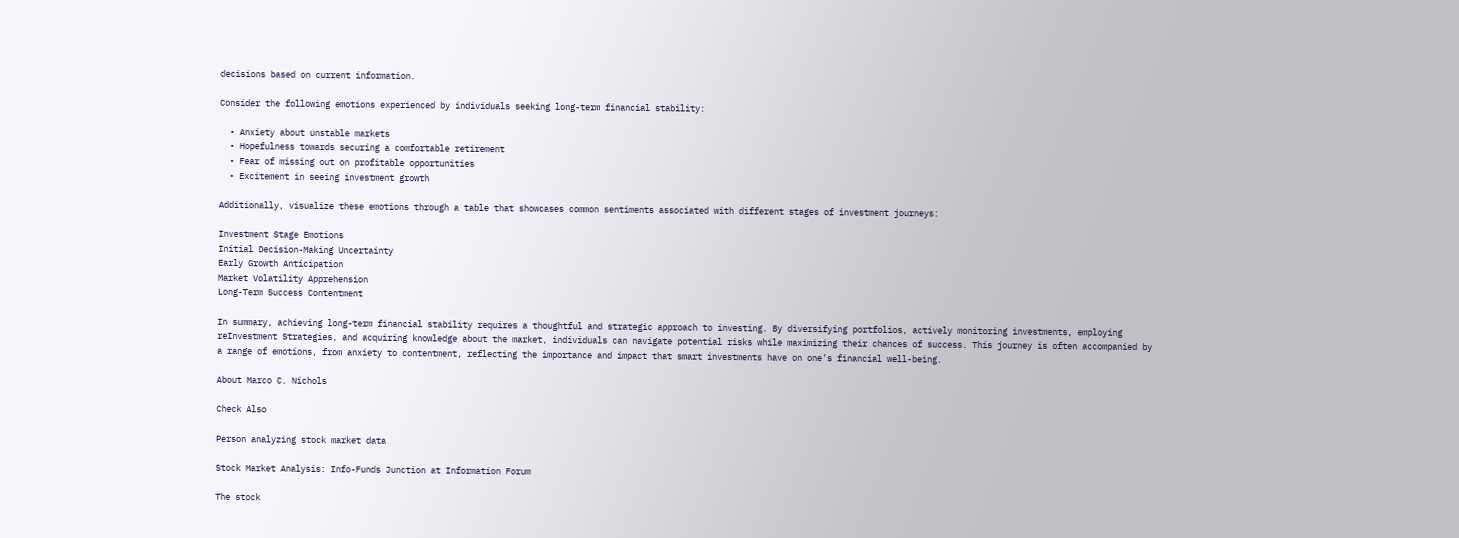decisions based on current information.

Consider the following emotions experienced by individuals seeking long-term financial stability:

  • Anxiety about unstable markets
  • Hopefulness towards securing a comfortable retirement
  • Fear of missing out on profitable opportunities
  • Excitement in seeing investment growth

Additionally, visualize these emotions through a table that showcases common sentiments associated with different stages of investment journeys:

Investment Stage Emotions
Initial Decision-Making Uncertainty
Early Growth Anticipation
Market Volatility Apprehension
Long-Term Success Contentment

In summary, achieving long-term financial stability requires a thoughtful and strategic approach to investing. By diversifying portfolios, actively monitoring investments, employing reInvestment Strategies, and acquiring knowledge about the market, individuals can navigate potential risks while maximizing their chances of success. This journey is often accompanied by a range of emotions, from anxiety to contentment, reflecting the importance and impact that smart investments have on one’s financial well-being.

About Marco C. Nichols

Check Also

Person analyzing stock market data

Stock Market Analysis: Info-Funds Junction at Information Forum

The stock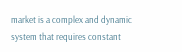market is a complex and dynamic system that requires constant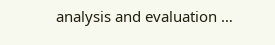analysis and evaluation …